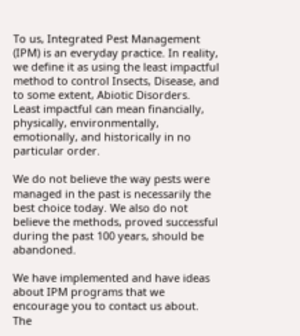To us, Integrated Pest Management (IPM) is an everyday practice. In reality, we define it as using the least impactful method to control Insects, Disease, and to some extent, Abiotic Disorders. Least impactful can mean financially, physically, environmentally, emotionally, and historically in no particular order.

We do not believe the way pests were managed in the past is necessarily the best choice today. We also do not believe the methods, proved successful during the past 100 years, should be abandoned.

We have implemented and have ideas about IPM programs that we encourage you to contact us about.  The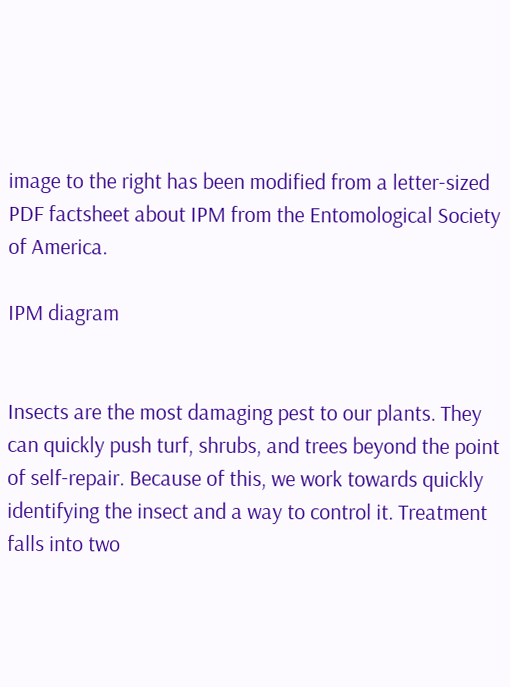image to the right has been modified from a letter-sized PDF factsheet about IPM from the Entomological Society of America.

IPM diagram


Insects are the most damaging pest to our plants. They can quickly push turf, shrubs, and trees beyond the point of self-repair. Because of this, we work towards quickly identifying the insect and a way to control it. Treatment falls into two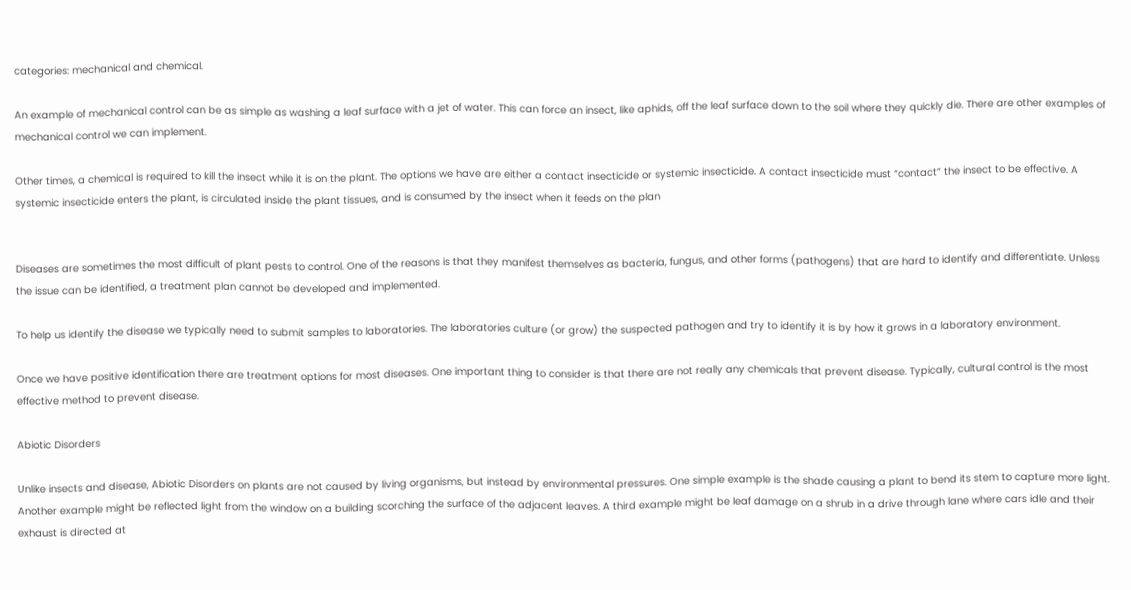categories: mechanical and chemical.

An example of mechanical control can be as simple as washing a leaf surface with a jet of water. This can force an insect, like aphids, off the leaf surface down to the soil where they quickly die. There are other examples of mechanical control we can implement.

Other times, a chemical is required to kill the insect while it is on the plant. The options we have are either a contact insecticide or systemic insecticide. A contact insecticide must “contact” the insect to be effective. A systemic insecticide enters the plant, is circulated inside the plant tissues, and is consumed by the insect when it feeds on the plan


Diseases are sometimes the most difficult of plant pests to control. One of the reasons is that they manifest themselves as bacteria, fungus, and other forms (pathogens) that are hard to identify and differentiate. Unless the issue can be identified, a treatment plan cannot be developed and implemented.

To help us identify the disease we typically need to submit samples to laboratories. The laboratories culture (or grow) the suspected pathogen and try to identify it is by how it grows in a laboratory environment.

Once we have positive identification there are treatment options for most diseases. One important thing to consider is that there are not really any chemicals that prevent disease. Typically, cultural control is the most effective method to prevent disease.

Abiotic Disorders

Unlike insects and disease, Abiotic Disorders on plants are not caused by living organisms, but instead by environmental pressures. One simple example is the shade causing a plant to bend its stem to capture more light. Another example might be reflected light from the window on a building scorching the surface of the adjacent leaves. A third example might be leaf damage on a shrub in a drive through lane where cars idle and their exhaust is directed at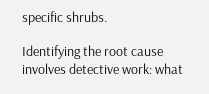specific shrubs.

Identifying the root cause involves detective work: what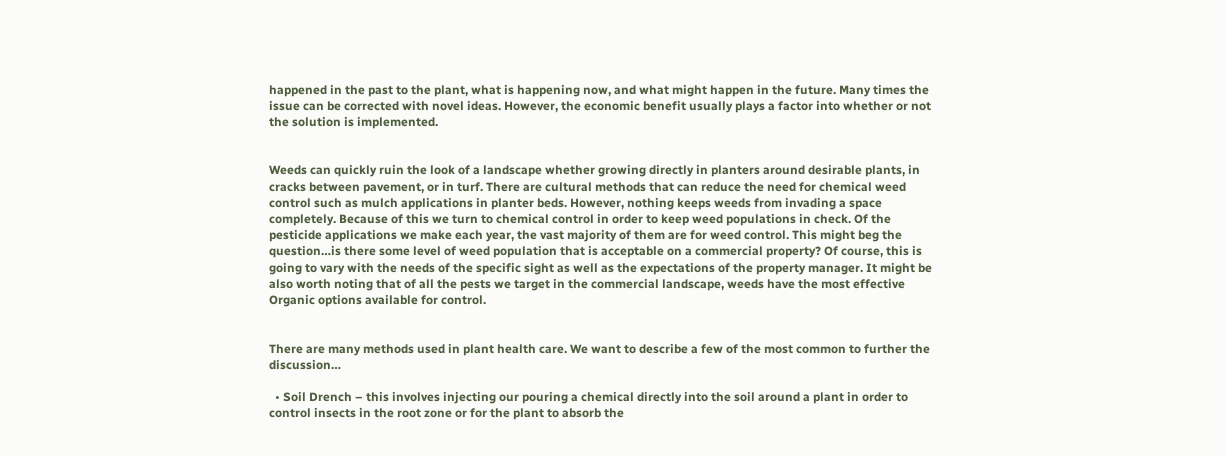happened in the past to the plant, what is happening now, and what might happen in the future. Many times the issue can be corrected with novel ideas. However, the economic benefit usually plays a factor into whether or not the solution is implemented.


Weeds can quickly ruin the look of a landscape whether growing directly in planters around desirable plants, in cracks between pavement, or in turf. There are cultural methods that can reduce the need for chemical weed control such as mulch applications in planter beds. However, nothing keeps weeds from invading a space completely. Because of this we turn to chemical control in order to keep weed populations in check. Of the pesticide applications we make each year, the vast majority of them are for weed control. This might beg the question…is there some level of weed population that is acceptable on a commercial property? Of course, this is going to vary with the needs of the specific sight as well as the expectations of the property manager. It might be also worth noting that of all the pests we target in the commercial landscape, weeds have the most effective Organic options available for control.


There are many methods used in plant health care. We want to describe a few of the most common to further the discussion…

  • Soil Drench – this involves injecting our pouring a chemical directly into the soil around a plant in order to control insects in the root zone or for the plant to absorb the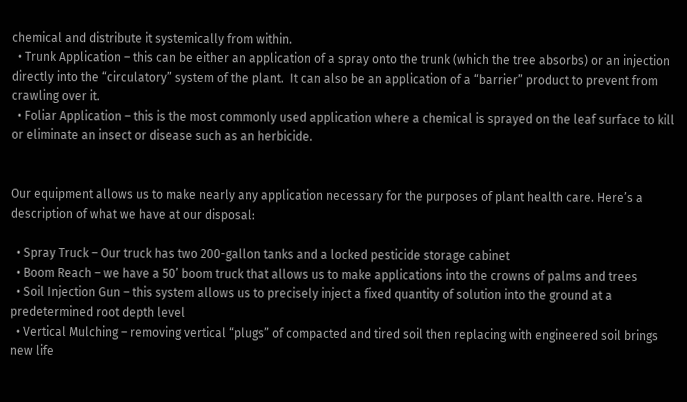chemical and distribute it systemically from within.
  • Trunk Application – this can be either an application of a spray onto the trunk (which the tree absorbs) or an injection directly into the “circulatory” system of the plant.  It can also be an application of a “barrier” product to prevent from crawling over it.
  • Foliar Application – this is the most commonly used application where a chemical is sprayed on the leaf surface to kill or eliminate an insect or disease such as an herbicide.


Our equipment allows us to make nearly any application necessary for the purposes of plant health care. Here’s a description of what we have at our disposal:

  • Spray Truck – Our truck has two 200-gallon tanks and a locked pesticide storage cabinet
  • Boom Reach – we have a 50’ boom truck that allows us to make applications into the crowns of palms and trees
  • Soil Injection Gun – this system allows us to precisely inject a fixed quantity of solution into the ground at a predetermined root depth level
  • Vertical Mulching – removing vertical “plugs” of compacted and tired soil then replacing with engineered soil brings new life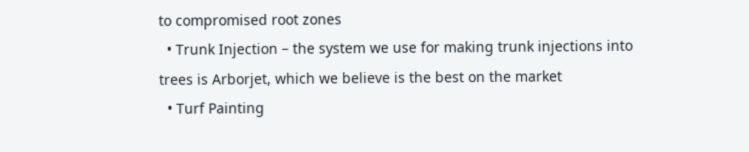to compromised root zones
  • Trunk Injection – the system we use for making trunk injections into trees is Arborjet, which we believe is the best on the market
  • Turf Painting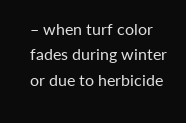– when turf color fades during winter or due to herbicide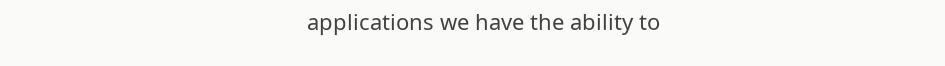applications we have the ability to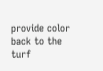provide color back to the turf